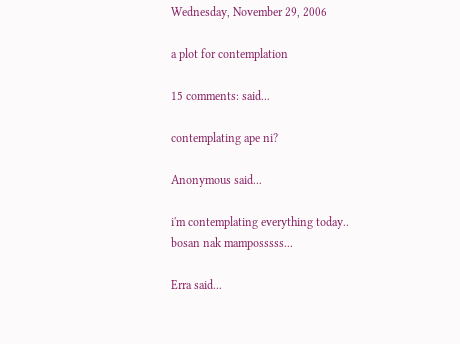Wednesday, November 29, 2006

a plot for contemplation

15 comments: said...

contemplating ape ni?

Anonymous said...

i'm contemplating everything today..
bosan nak mamposssss...

Erra said...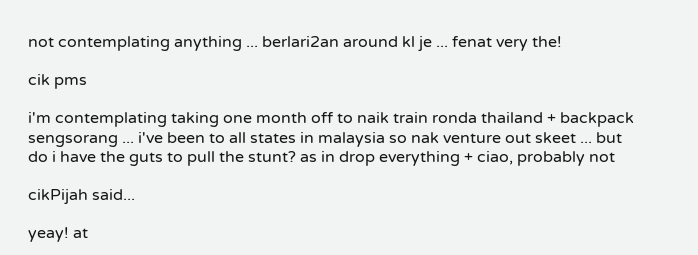not contemplating anything ... berlari2an around kl je ... fenat very the!

cik pms

i'm contemplating taking one month off to naik train ronda thailand + backpack sengsorang ... i've been to all states in malaysia so nak venture out skeet ... but do i have the guts to pull the stunt? as in drop everything + ciao, probably not

cikPijah said...

yeay! at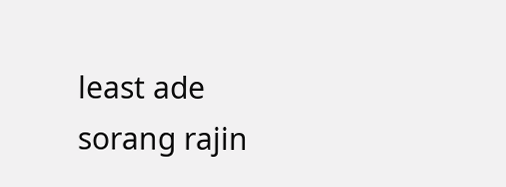least ade sorang rajin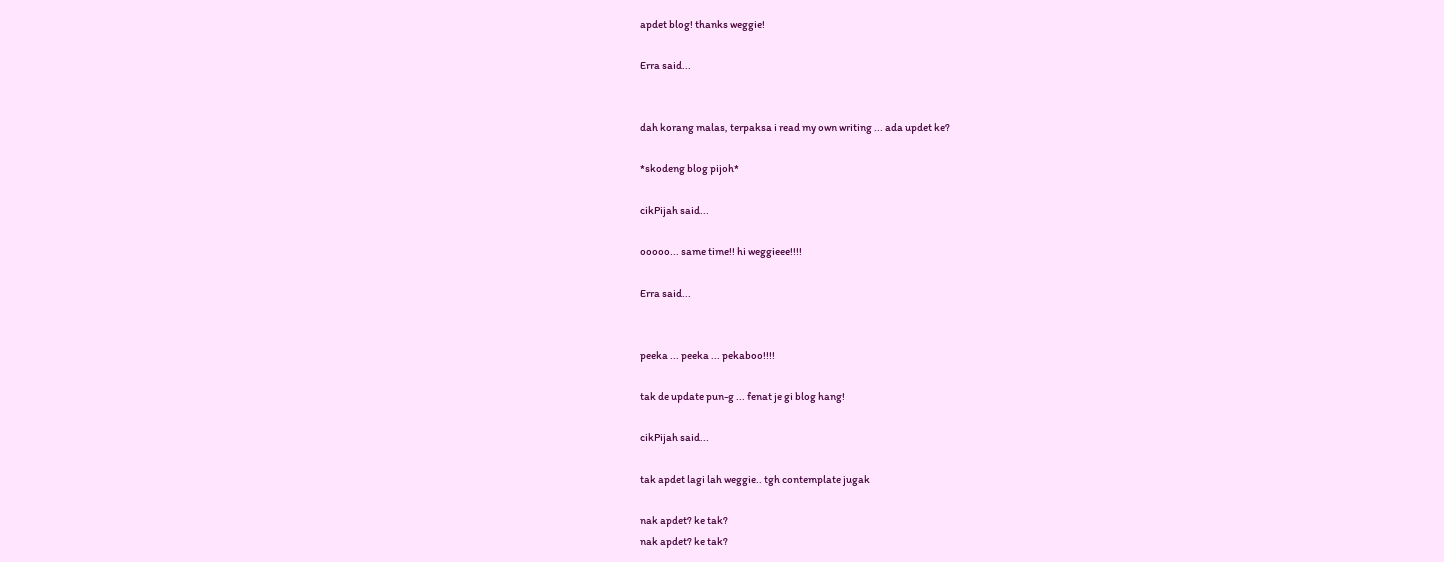apdet blog! thanks weggie!

Erra said...


dah korang malas, terpaksa i read my own writing ... ada updet ke?

*skodeng blog pijoh*

cikPijah said...

ooooo... same time!! hi weggieee!!!!

Erra said...


peeka ... peeka ... pekaboo!!!!

tak de update pun-g ... fenat je gi blog hang!

cikPijah said...

tak apdet lagi lah weggie.. tgh contemplate jugak

nak apdet? ke tak?
nak apdet? ke tak?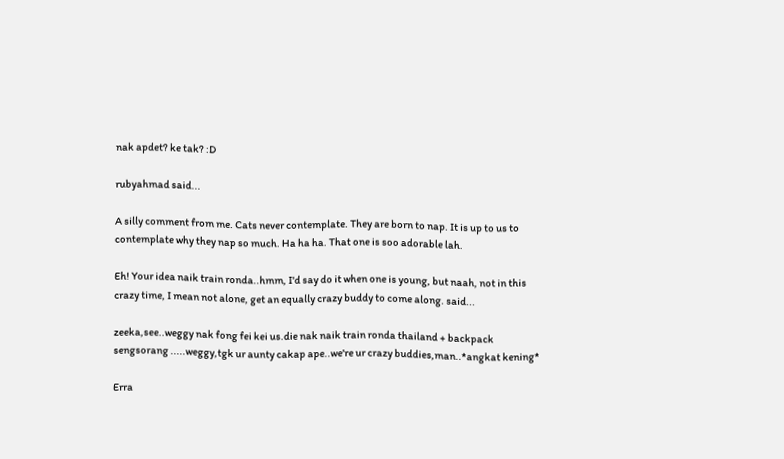nak apdet? ke tak? :D

rubyahmad said...

A silly comment from me. Cats never contemplate. They are born to nap. It is up to us to contemplate why they nap so much. Ha ha ha. That one is soo adorable lah.

Eh! Your idea naik train ronda..hmm, I'd say do it when one is young, but naah, not in this crazy time, I mean not alone, get an equally crazy buddy to come along. said...

zeeka,see..weggy nak fong fei kei us.die nak naik train ronda thailand + backpack sengsorang .....weggy,tgk ur aunty cakap ape..we're ur crazy buddies,man..*angkat kening*

Erra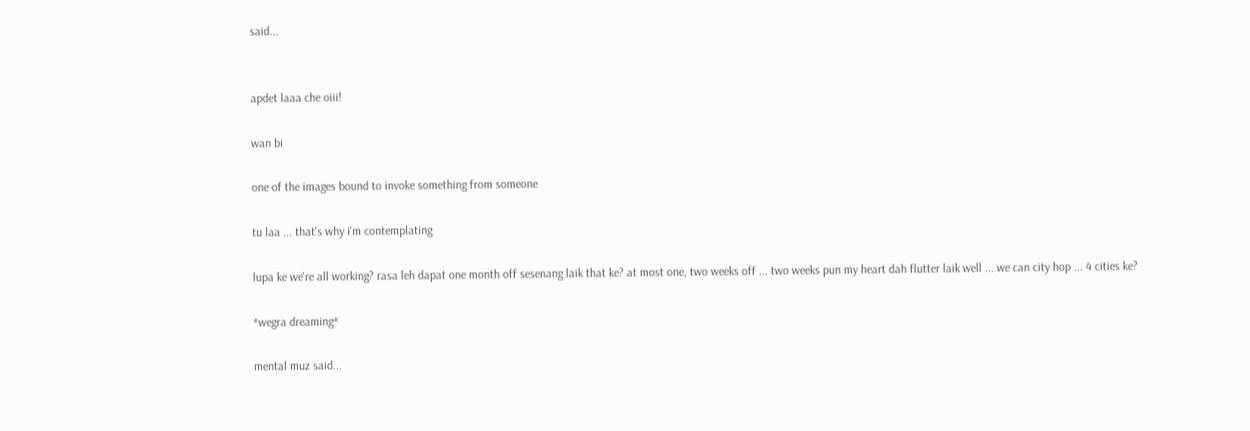said...


apdet laaa che oiii!

wan bi

one of the images bound to invoke something from someone

tu laa ... that's why i'm contemplating

lupa ke we're all working? rasa leh dapat one month off sesenang laik that ke? at most one, two weeks off ... two weeks pun my heart dah flutter laik well ... we can city hop ... 4 cities ke?

*wegra dreaming*

mental muz said...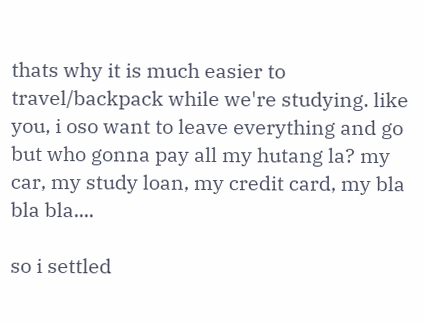thats why it is much easier to travel/backpack while we're studying. like you, i oso want to leave everything and go but who gonna pay all my hutang la? my car, my study loan, my credit card, my bla bla bla....

so i settled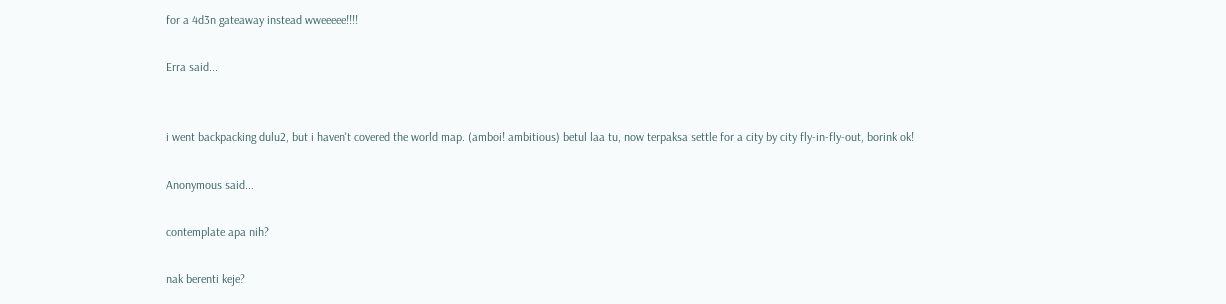for a 4d3n gateaway instead wweeeee!!!!

Erra said...


i went backpacking dulu2, but i haven't covered the world map. (amboi! ambitious) betul laa tu, now terpaksa settle for a city by city fly-in-fly-out, borink ok!

Anonymous said...

contemplate apa nih?

nak berenti keje?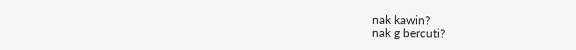nak kawin?
nak g bercuti?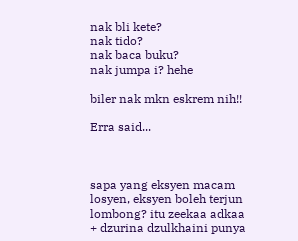nak bli kete?
nak tido?
nak baca buku?
nak jumpa i? hehe

biler nak mkn eskrem nih!!

Erra said...



sapa yang eksyen macam losyen, eksyen boleh terjun lombong? itu zeekaa adkaa + dzurina dzulkhaini punya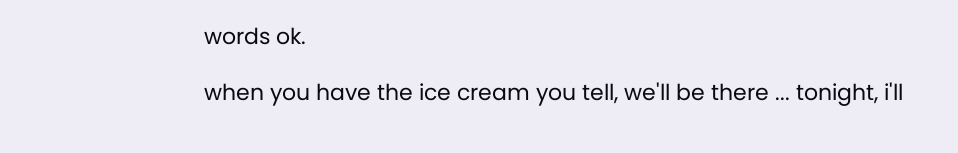words ok.

when you have the ice cream you tell, we'll be there ... tonight, i'll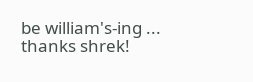be william's-ing ... thanks shrek!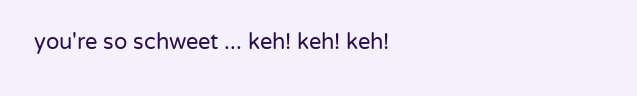you're so schweet ... keh! keh! keh!